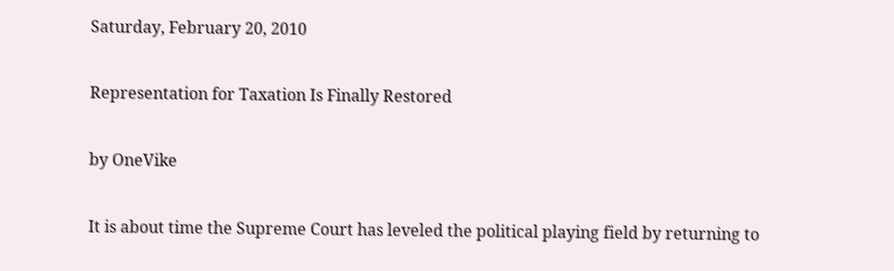Saturday, February 20, 2010

Representation for Taxation Is Finally Restored

by OneVike

It is about time the Supreme Court has leveled the political playing field by returning to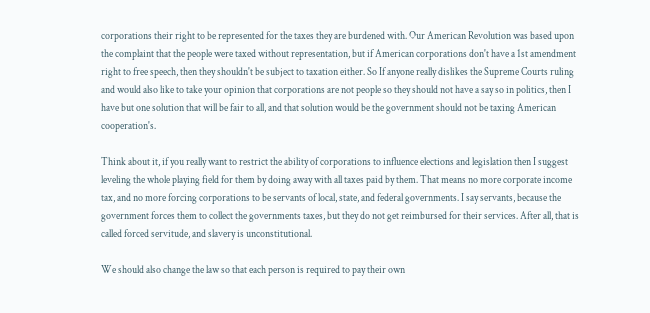corporations their right to be represented for the taxes they are burdened with. Our American Revolution was based upon the complaint that the people were taxed without representation, but if American corporations don't have a 1st amendment right to free speech, then they shouldn't be subject to taxation either. So If anyone really dislikes the Supreme Courts ruling and would also like to take your opinion that corporations are not people so they should not have a say so in politics, then I have but one solution that will be fair to all, and that solution would be the government should not be taxing American cooperation's.

Think about it, if you really want to restrict the ability of corporations to influence elections and legislation then I suggest leveling the whole playing field for them by doing away with all taxes paid by them. That means no more corporate income tax, and no more forcing corporations to be servants of local, state, and federal governments. I say servants, because the government forces them to collect the governments taxes, but they do not get reimbursed for their services. After all, that is called forced servitude, and slavery is unconstitutional.

We should also change the law so that each person is required to pay their own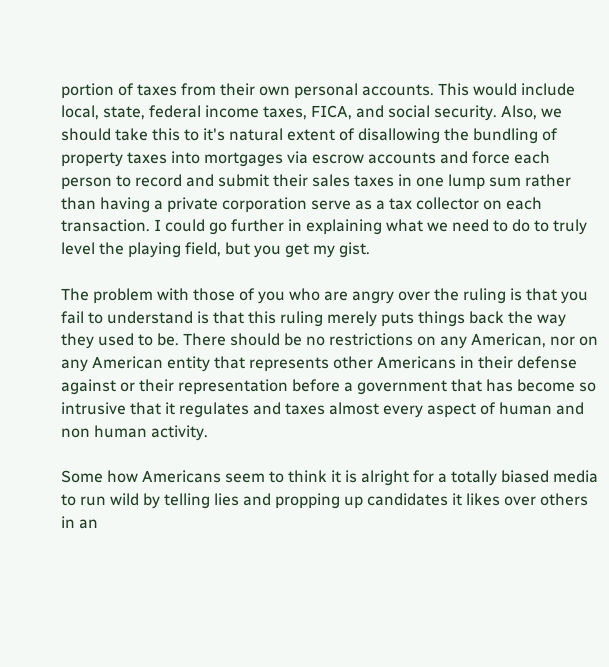portion of taxes from their own personal accounts. This would include local, state, federal income taxes, FICA, and social security. Also, we should take this to it's natural extent of disallowing the bundling of property taxes into mortgages via escrow accounts and force each person to record and submit their sales taxes in one lump sum rather than having a private corporation serve as a tax collector on each transaction. I could go further in explaining what we need to do to truly level the playing field, but you get my gist.

The problem with those of you who are angry over the ruling is that you fail to understand is that this ruling merely puts things back the way they used to be. There should be no restrictions on any American, nor on any American entity that represents other Americans in their defense against or their representation before a government that has become so intrusive that it regulates and taxes almost every aspect of human and non human activity.

Some how Americans seem to think it is alright for a totally biased media to run wild by telling lies and propping up candidates it likes over others in an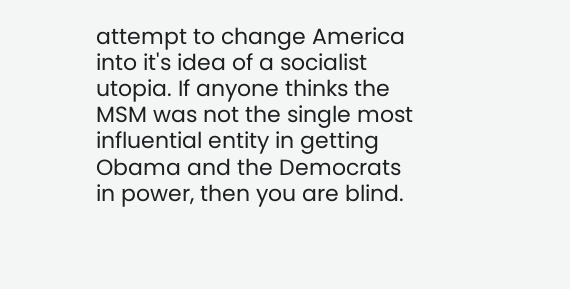attempt to change America into it's idea of a socialist utopia. If anyone thinks the MSM was not the single most influential entity in getting Obama and the Democrats in power, then you are blind.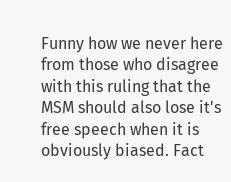Funny how we never here from those who disagree with this ruling that the MSM should also lose it's free speech when it is obviously biased. Fact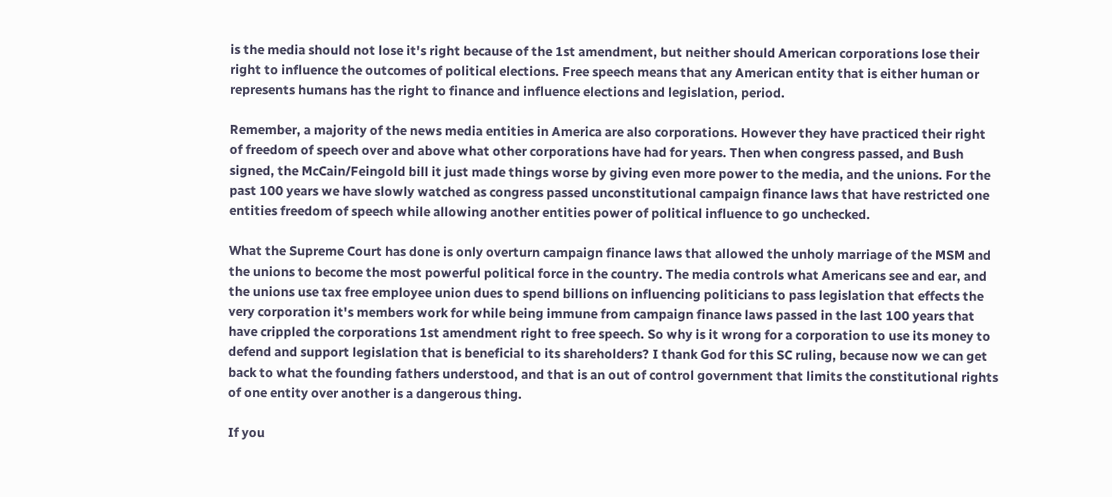is the media should not lose it's right because of the 1st amendment, but neither should American corporations lose their right to influence the outcomes of political elections. Free speech means that any American entity that is either human or represents humans has the right to finance and influence elections and legislation, period.

Remember, a majority of the news media entities in America are also corporations. However they have practiced their right of freedom of speech over and above what other corporations have had for years. Then when congress passed, and Bush signed, the McCain/Feingold bill it just made things worse by giving even more power to the media, and the unions. For the past 100 years we have slowly watched as congress passed unconstitutional campaign finance laws that have restricted one entities freedom of speech while allowing another entities power of political influence to go unchecked.

What the Supreme Court has done is only overturn campaign finance laws that allowed the unholy marriage of the MSM and the unions to become the most powerful political force in the country. The media controls what Americans see and ear, and the unions use tax free employee union dues to spend billions on influencing politicians to pass legislation that effects the very corporation it's members work for while being immune from campaign finance laws passed in the last 100 years that have crippled the corporations 1st amendment right to free speech. So why is it wrong for a corporation to use its money to defend and support legislation that is beneficial to its shareholders? I thank God for this SC ruling, because now we can get back to what the founding fathers understood, and that is an out of control government that limits the constitutional rights of one entity over another is a dangerous thing.

If you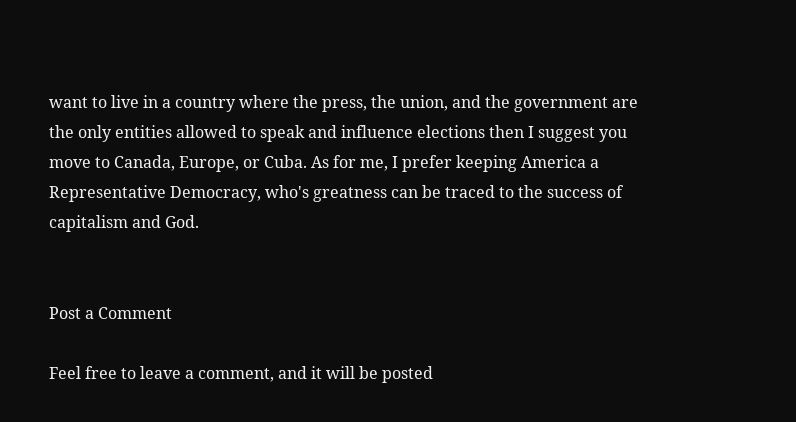want to live in a country where the press, the union, and the government are the only entities allowed to speak and influence elections then I suggest you move to Canada, Europe, or Cuba. As for me, I prefer keeping America a Representative Democracy, who's greatness can be traced to the success of capitalism and God.


Post a Comment

Feel free to leave a comment, and it will be posted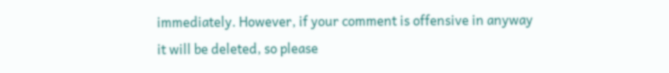immediately. However, if your comment is offensive in anyway it will be deleted, so please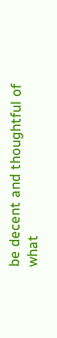be decent and thoughtful of what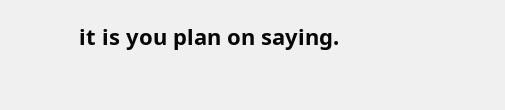it is you plan on saying.